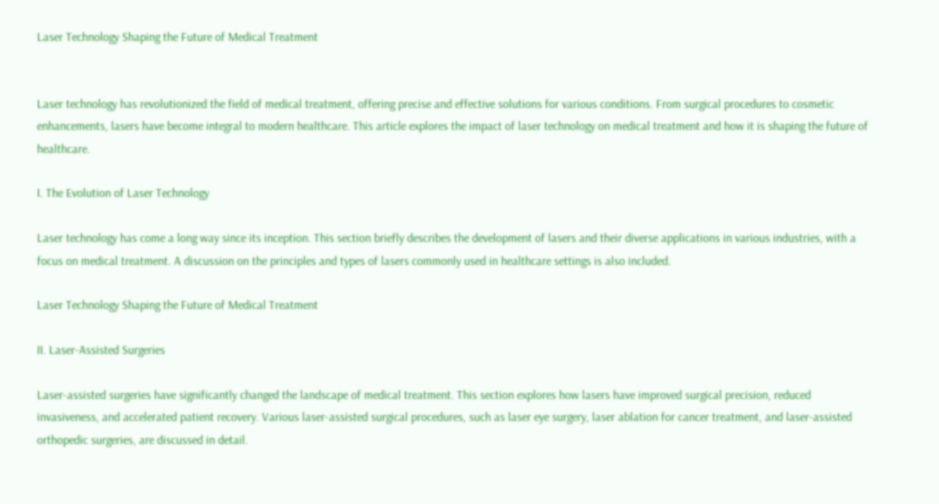Laser Technology Shaping the Future of Medical Treatment


Laser technology has revolutionized the field of medical treatment, offering precise and effective solutions for various conditions. From surgical procedures to cosmetic enhancements, lasers have become integral to modern healthcare. This article explores the impact of laser technology on medical treatment and how it is shaping the future of healthcare.

I. The Evolution of Laser Technology

Laser technology has come a long way since its inception. This section briefly describes the development of lasers and their diverse applications in various industries, with a focus on medical treatment. A discussion on the principles and types of lasers commonly used in healthcare settings is also included.

Laser Technology Shaping the Future of Medical Treatment

II. Laser-Assisted Surgeries

Laser-assisted surgeries have significantly changed the landscape of medical treatment. This section explores how lasers have improved surgical precision, reduced invasiveness, and accelerated patient recovery. Various laser-assisted surgical procedures, such as laser eye surgery, laser ablation for cancer treatment, and laser-assisted orthopedic surgeries, are discussed in detail.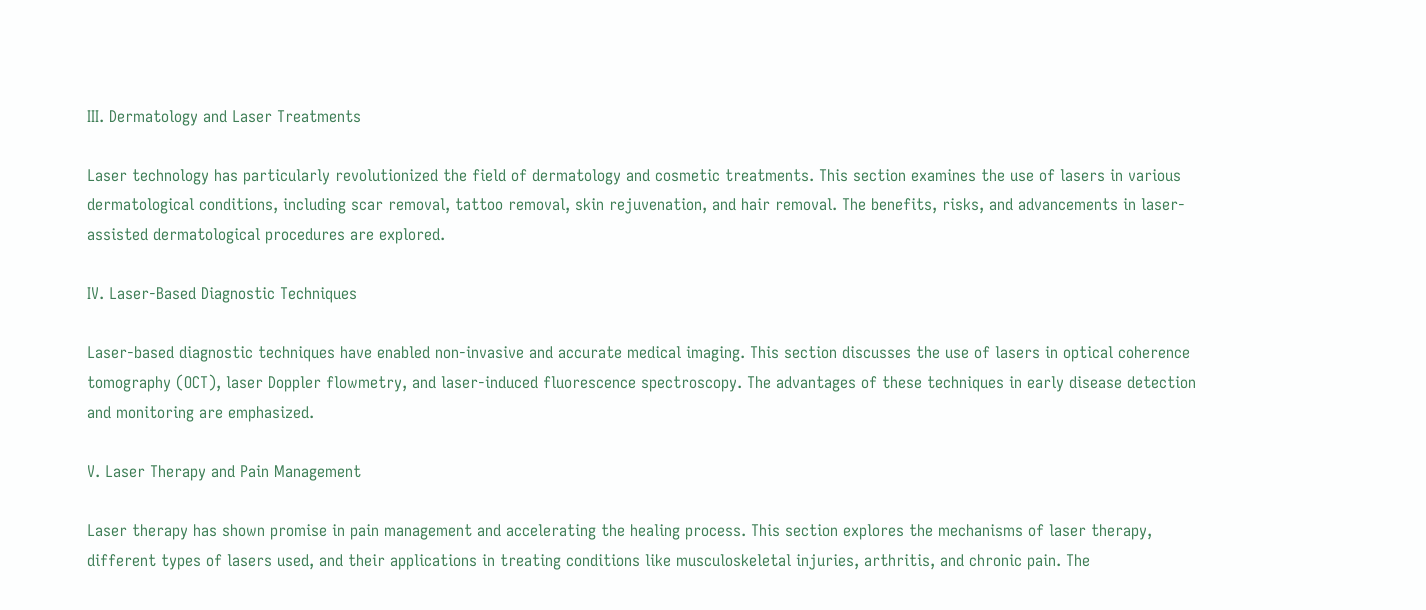III. Dermatology and Laser Treatments

Laser technology has particularly revolutionized the field of dermatology and cosmetic treatments. This section examines the use of lasers in various dermatological conditions, including scar removal, tattoo removal, skin rejuvenation, and hair removal. The benefits, risks, and advancements in laser-assisted dermatological procedures are explored.

IV. Laser-Based Diagnostic Techniques

Laser-based diagnostic techniques have enabled non-invasive and accurate medical imaging. This section discusses the use of lasers in optical coherence tomography (OCT), laser Doppler flowmetry, and laser-induced fluorescence spectroscopy. The advantages of these techniques in early disease detection and monitoring are emphasized.

V. Laser Therapy and Pain Management

Laser therapy has shown promise in pain management and accelerating the healing process. This section explores the mechanisms of laser therapy, different types of lasers used, and their applications in treating conditions like musculoskeletal injuries, arthritis, and chronic pain. The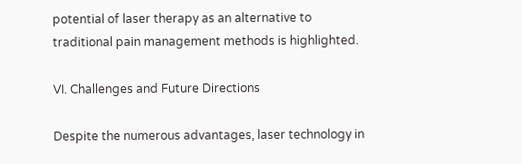potential of laser therapy as an alternative to traditional pain management methods is highlighted.

VI. Challenges and Future Directions

Despite the numerous advantages, laser technology in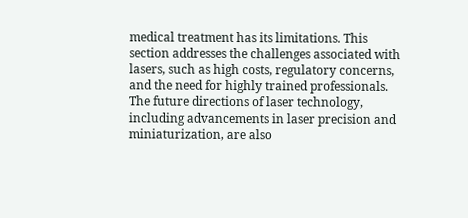medical treatment has its limitations. This section addresses the challenges associated with lasers, such as high costs, regulatory concerns, and the need for highly trained professionals. The future directions of laser technology, including advancements in laser precision and miniaturization, are also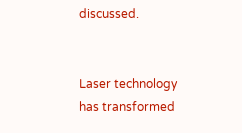discussed.


Laser technology has transformed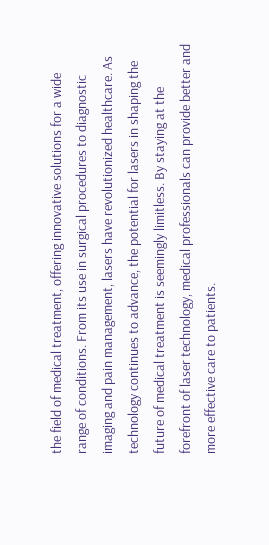the field of medical treatment, offering innovative solutions for a wide range of conditions. From its use in surgical procedures to diagnostic imaging and pain management, lasers have revolutionized healthcare. As technology continues to advance, the potential for lasers in shaping the future of medical treatment is seemingly limitless. By staying at the forefront of laser technology, medical professionals can provide better and more effective care to patients.